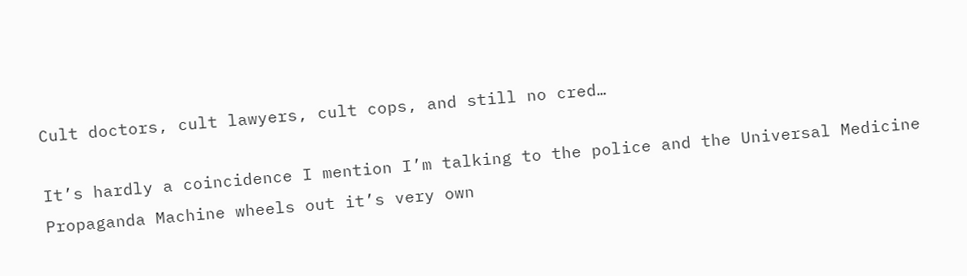Cult doctors, cult lawyers, cult cops, and still no cred…

It’s hardly a coincidence I mention I’m talking to the police and the Universal Medicine Propaganda Machine wheels out it’s very own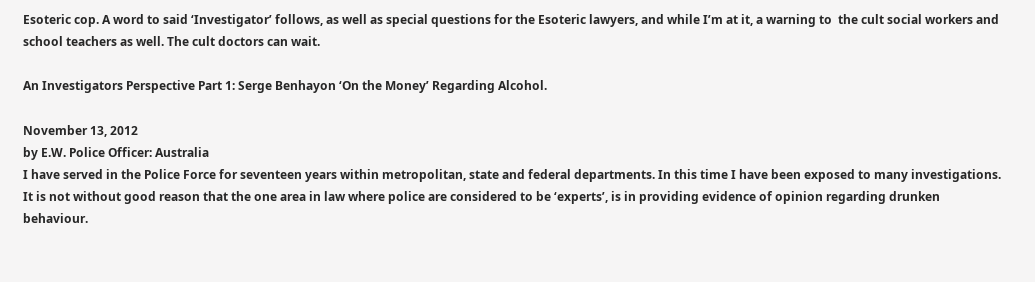Esoteric cop. A word to said ‘Investigator’ follows, as well as special questions for the Esoteric lawyers, and while I’m at it, a warning to  the cult social workers and school teachers as well. The cult doctors can wait.

An Investigators Perspective Part 1: Serge Benhayon ‘On the Money’ Regarding Alcohol.

November 13, 2012
by E.W. Police Officer: Australia
I have served in the Police Force for seventeen years within metropolitan, state and federal departments. In this time I have been exposed to many investigations. It is not without good reason that the one area in law where police are considered to be ‘experts’, is in providing evidence of opinion regarding drunken behaviour.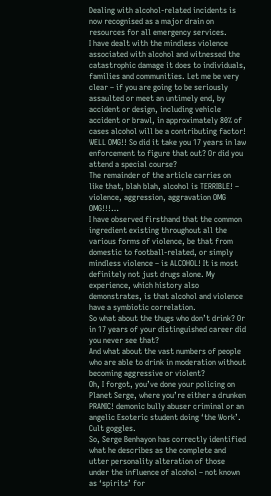Dealing with alcohol-related incidents is now recognised as a major drain on resources for all emergency services.
I have dealt with the mindless violence associated with alcohol and witnessed the catastrophic damage it does to individuals, families and communities. Let me be very clear – if you are going to be seriously assaulted or meet an untimely end, by accident or design, including vehicle accident or brawl, in approximately 80% of cases alcohol will be a contributing factor!
WELL OMG!! So did it take you 17 years in law enforcement to figure that out? Or did you attend a special course?
The remainder of the article carries on like that, blah blah, alcohol is TERRIBLE! – violence, aggression, aggravation OMG OMG!!!…
I have observed firsthand that the common ingredient existing throughout all the various forms of violence, be that from domestic to football-related, or simply mindless violence – is ALCOHOL! It is most definitely not just drugs alone. My experience, which history also demonstrates, is that alcohol and violence have a symbiotic correlation.
So what about the thugs who don’t drink? Or in 17 years of your distinguished career did you never see that?
And what about the vast numbers of people who are able to drink in moderation without becoming aggressive or violent?
Oh, I forgot, you’ve done your policing on Planet Serge, where you’re either a drunken PRANIC! demonic bully abuser criminal or an angelic Esoteric student doing ‘the Work’.
Cult goggles.
So, Serge Benhayon has correctly identified what he describes as the complete and utter personality alteration of those under the influence of alcohol – not known as ‘spirits’ for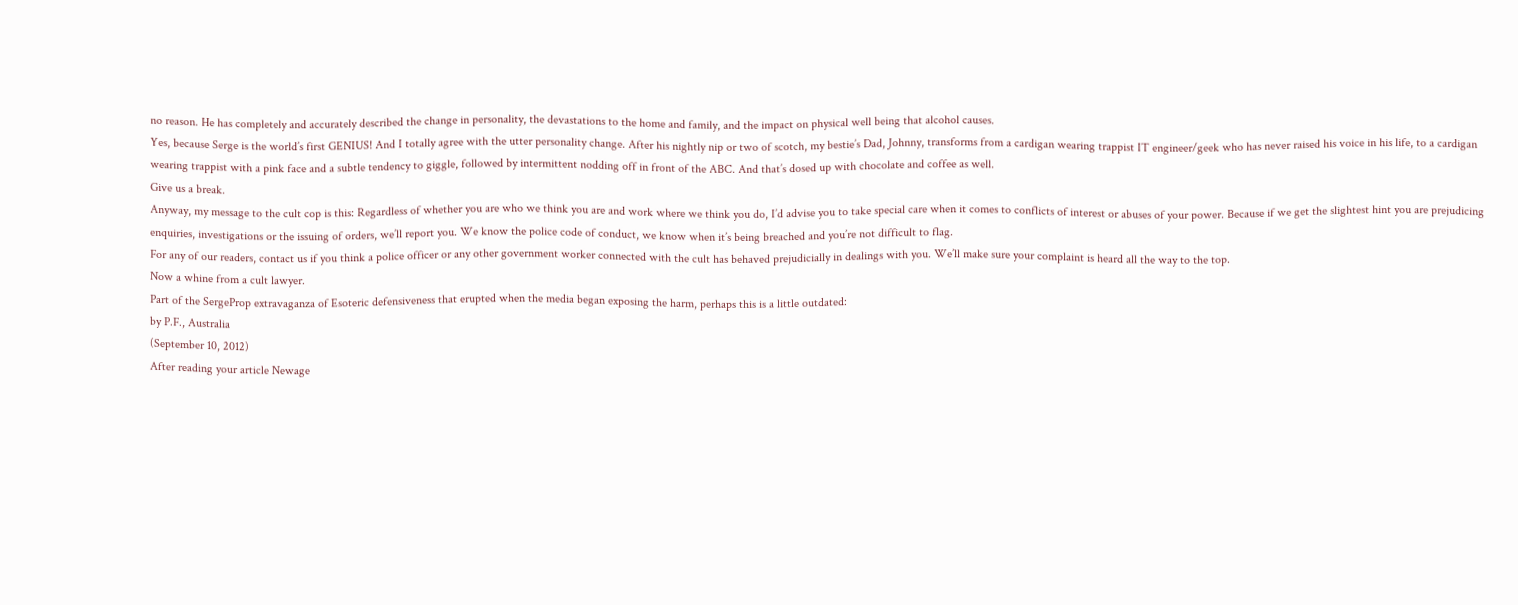no reason. He has completely and accurately described the change in personality, the devastations to the home and family, and the impact on physical well being that alcohol causes.
Yes, because Serge is the world’s first GENIUS! And I totally agree with the utter personality change. After his nightly nip or two of scotch, my bestie’s Dad, Johnny, transforms from a cardigan wearing trappist IT engineer/geek who has never raised his voice in his life, to a cardigan wearing trappist with a pink face and a subtle tendency to giggle, followed by intermittent nodding off in front of the ABC. And that’s dosed up with chocolate and coffee as well.
Give us a break.
Anyway, my message to the cult cop is this: Regardless of whether you are who we think you are and work where we think you do, I’d advise you to take special care when it comes to conflicts of interest or abuses of your power. Because if we get the slightest hint you are prejudicing enquiries, investigations or the issuing of orders, we’ll report you. We know the police code of conduct, we know when it’s being breached and you’re not difficult to flag.
For any of our readers, contact us if you think a police officer or any other government worker connected with the cult has behaved prejudicially in dealings with you. We’ll make sure your complaint is heard all the way to the top.
Now a whine from a cult lawyer.
Part of the SergeProp extravaganza of Esoteric defensiveness that erupted when the media began exposing the harm, perhaps this is a little outdated:
by P.F., Australia
(September 10, 2012)
After reading your article Newage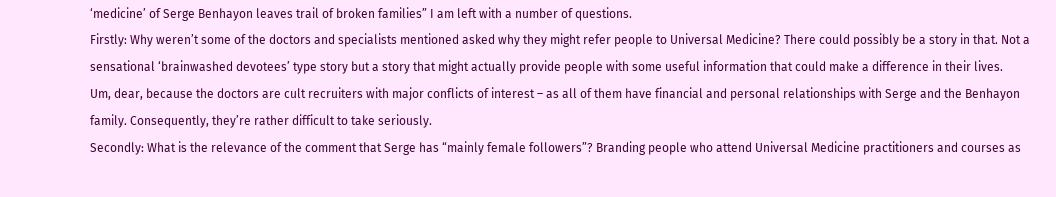‘medicine’ of Serge Benhayon leaves trail of broken families” I am left with a number of questions.
Firstly: Why weren’t some of the doctors and specialists mentioned asked why they might refer people to Universal Medicine? There could possibly be a story in that. Not a sensational ‘brainwashed devotees’ type story but a story that might actually provide people with some useful information that could make a difference in their lives.
Um, dear, because the doctors are cult recruiters with major conflicts of interest – as all of them have financial and personal relationships with Serge and the Benhayon family. Consequently, they’re rather difficult to take seriously.
Secondly: What is the relevance of the comment that Serge has “mainly female followers”? Branding people who attend Universal Medicine practitioners and courses as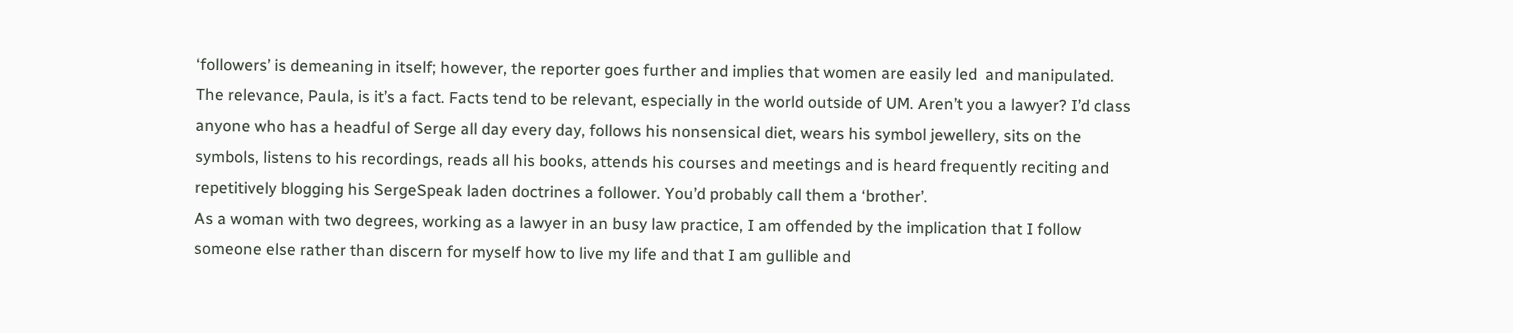‘followers’ is demeaning in itself; however, the reporter goes further and implies that women are easily led  and manipulated.
The relevance, Paula, is it’s a fact. Facts tend to be relevant, especially in the world outside of UM. Aren’t you a lawyer? I’d class anyone who has a headful of Serge all day every day, follows his nonsensical diet, wears his symbol jewellery, sits on the symbols, listens to his recordings, reads all his books, attends his courses and meetings and is heard frequently reciting and repetitively blogging his SergeSpeak laden doctrines a follower. You’d probably call them a ‘brother’.
As a woman with two degrees, working as a lawyer in an busy law practice, I am offended by the implication that I follow someone else rather than discern for myself how to live my life and that I am gullible and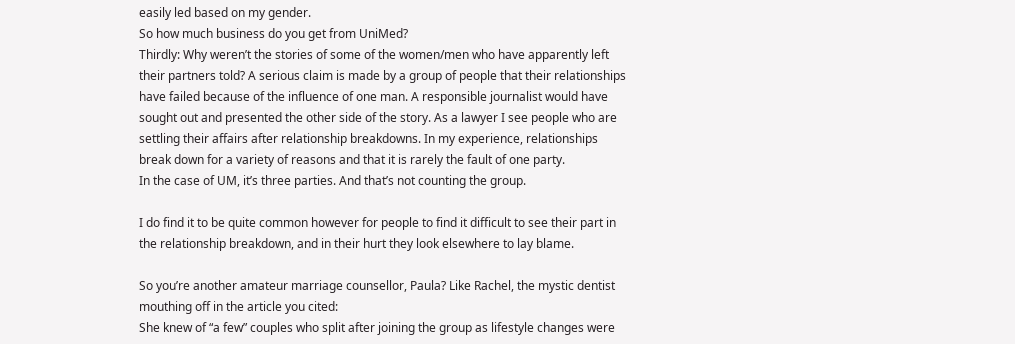easily led based on my gender.
So how much business do you get from UniMed?
Thirdly: Why weren’t the stories of some of the women/men who have apparently left their partners told? A serious claim is made by a group of people that their relationships have failed because of the influence of one man. A responsible journalist would have sought out and presented the other side of the story. As a lawyer I see people who are settling their affairs after relationship breakdowns. In my experience, relationships break down for a variety of reasons and that it is rarely the fault of one party.
In the case of UM, it’s three parties. And that’s not counting the group.

I do find it to be quite common however for people to find it difficult to see their part in the relationship breakdown, and in their hurt they look elsewhere to lay blame.

So you’re another amateur marriage counsellor, Paula? Like Rachel, the mystic dentist mouthing off in the article you cited:
She knew of “a few” couples who split after joining the group as lifestyle changes were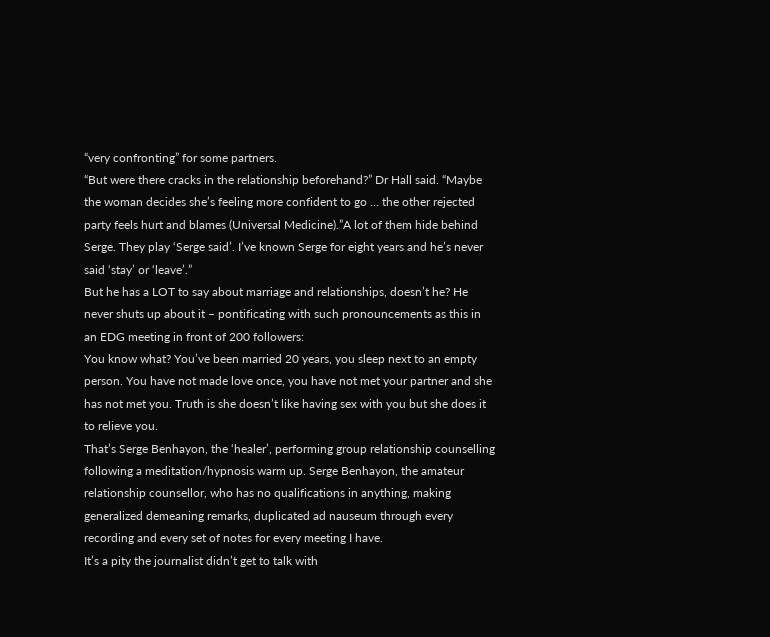“very confronting” for some partners.
“But were there cracks in the relationship beforehand?” Dr Hall said. “Maybe the woman decides she’s feeling more confident to go … the other rejected party feels hurt and blames (Universal Medicine).”A lot of them hide behind Serge. They play ‘Serge said’. I’ve known Serge for eight years and he’s never said ‘stay’ or ‘leave’.”
But he has a LOT to say about marriage and relationships, doesn’t he? He never shuts up about it – pontificating with such pronouncements as this in an EDG meeting in front of 200 followers:
You know what? You’ve been married 20 years, you sleep next to an empty person. You have not made love once, you have not met your partner and she has not met you. Truth is she doesn’t like having sex with you but she does it to relieve you.
That’s Serge Benhayon, the ‘healer’, performing group relationship counselling following a meditation/hypnosis warm up. Serge Benhayon, the amateur relationship counsellor, who has no qualifications in anything, making generalized demeaning remarks, duplicated ad nauseum through every recording and every set of notes for every meeting I have.
It’s a pity the journalist didn’t get to talk with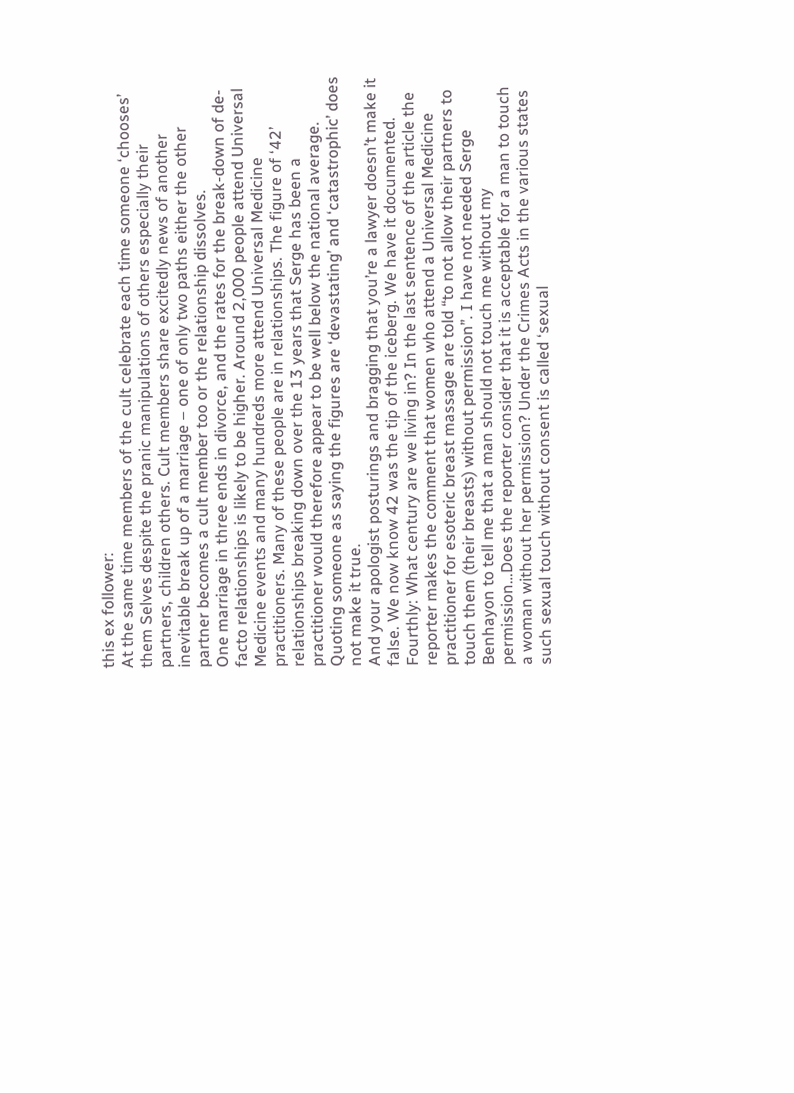this ex follower:
At the same time members of the cult celebrate each time someone ‘chooses’ them Selves despite the pranic manipulations of others especially their partners, children others. Cult members share excitedly news of another inevitable break up of a marriage – one of only two paths either the other partner becomes a cult member too or the relationship dissolves.
One marriage in three ends in divorce, and the rates for the break-down of de-facto relationships is likely to be higher. Around 2,000 people attend Universal Medicine events and many hundreds more attend Universal Medicine practitioners. Many of these people are in relationships. The figure of ‘42’ relationships breaking down over the 13 years that Serge has been a practitioner would therefore appear to be well below the national average. Quoting someone as saying the figures are ‘devastating’ and ‘catastrophic’ does not make it true.
And your apologist posturings and bragging that you’re a lawyer doesn’t make it false. We now know 42 was the tip of the iceberg. We have it documented.
Fourthly: What century are we living in? In the last sentence of the article the reporter makes the comment that women who attend a Universal Medicine practitioner for esoteric breast massage are told “to not allow their partners to touch them (their breasts) without permission”. I have not needed Serge Benhayon to tell me that a man should not touch me without my permission…Does the reporter consider that it is acceptable for a man to touch a woman without her permission? Under the Crimes Acts in the various states such sexual touch without consent is called ‘sexual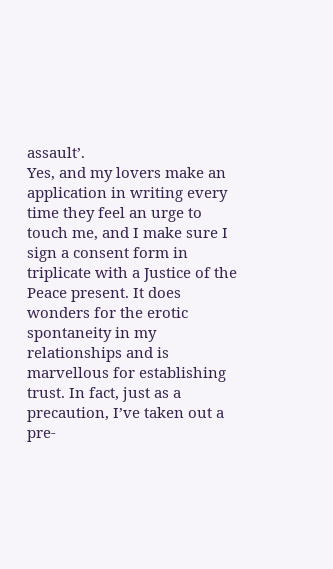assault’.
Yes, and my lovers make an application in writing every time they feel an urge to touch me, and I make sure I sign a consent form in triplicate with a Justice of the Peace present. It does wonders for the erotic spontaneity in my relationships and is marvellous for establishing trust. In fact, just as a precaution, I’ve taken out a pre-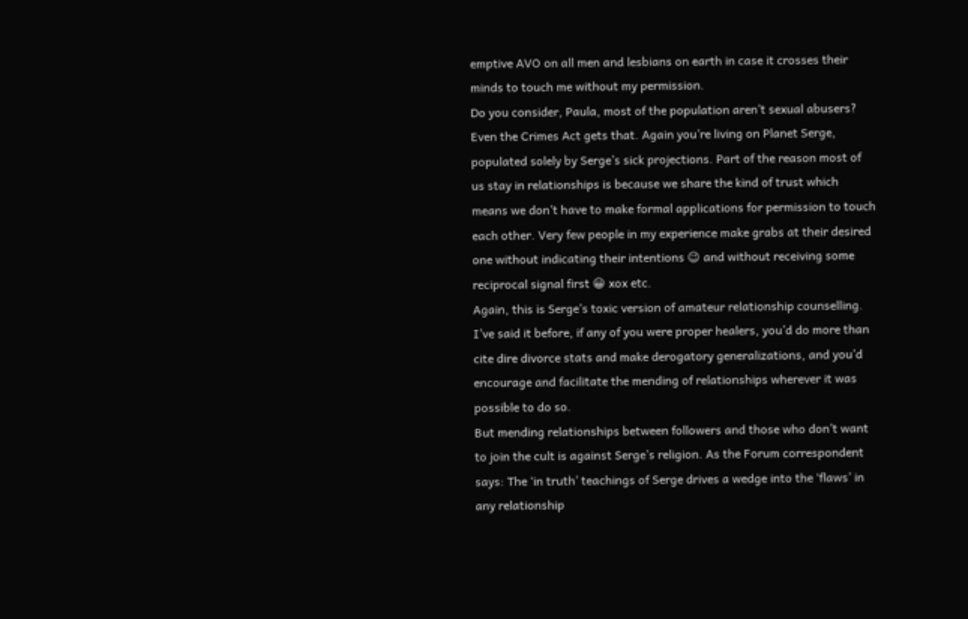emptive AVO on all men and lesbians on earth in case it crosses their minds to touch me without my permission.
Do you consider, Paula, most of the population aren’t sexual abusers? Even the Crimes Act gets that. Again you’re living on Planet Serge, populated solely by Serge’s sick projections. Part of the reason most of us stay in relationships is because we share the kind of trust which means we don’t have to make formal applications for permission to touch each other. Very few people in my experience make grabs at their desired one without indicating their intentions 😉 and without receiving some reciprocal signal first 😀 xox etc.
Again, this is Serge’s toxic version of amateur relationship counselling. I’ve said it before, if any of you were proper healers, you’d do more than cite dire divorce stats and make derogatory generalizations, and you’d encourage and facilitate the mending of relationships wherever it was possible to do so.
But mending relationships between followers and those who don’t want to join the cult is against Serge’s religion. As the Forum correspondent says: The ‘in truth’ teachings of Serge drives a wedge into the ‘flaws’ in any relationship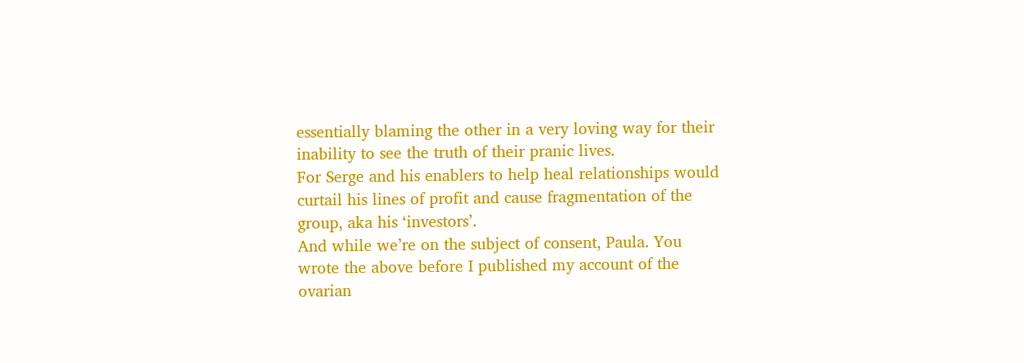essentially blaming the other in a very loving way for their inability to see the truth of their pranic lives.
For Serge and his enablers to help heal relationships would curtail his lines of profit and cause fragmentation of the group, aka his ‘investors’.
And while we’re on the subject of consent, Paula. You wrote the above before I published my account of the ovarian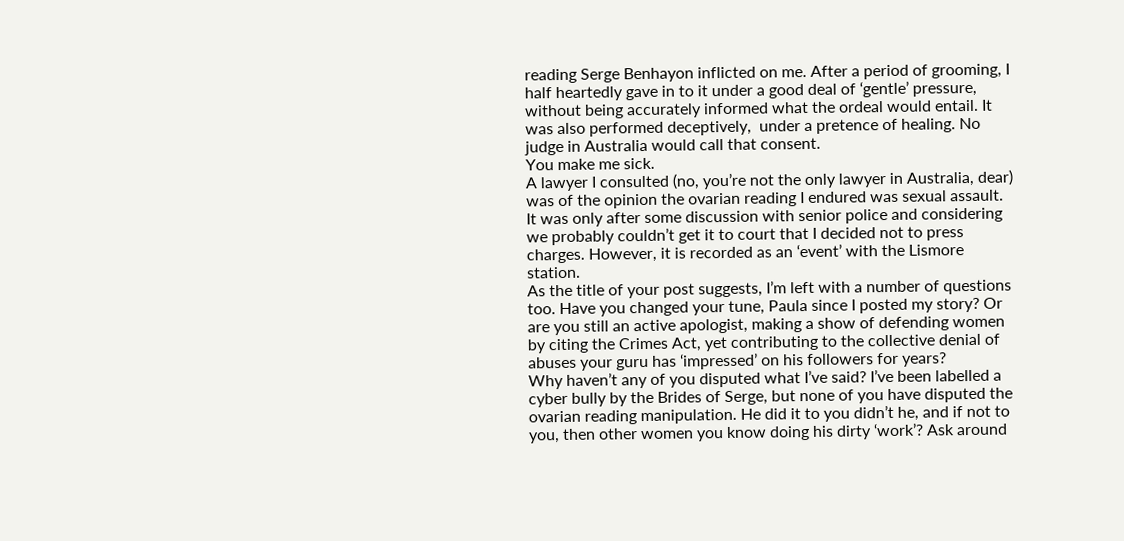reading Serge Benhayon inflicted on me. After a period of grooming, I half heartedly gave in to it under a good deal of ‘gentle’ pressure, without being accurately informed what the ordeal would entail. It was also performed deceptively,  under a pretence of healing. No judge in Australia would call that consent.
You make me sick.
A lawyer I consulted (no, you’re not the only lawyer in Australia, dear) was of the opinion the ovarian reading I endured was sexual assault. It was only after some discussion with senior police and considering we probably couldn’t get it to court that I decided not to press charges. However, it is recorded as an ‘event’ with the Lismore station.
As the title of your post suggests, I’m left with a number of questions too. Have you changed your tune, Paula since I posted my story? Or are you still an active apologist, making a show of defending women by citing the Crimes Act, yet contributing to the collective denial of abuses your guru has ‘impressed’ on his followers for years?
Why haven’t any of you disputed what I’ve said? I’ve been labelled a cyber bully by the Brides of Serge, but none of you have disputed the ovarian reading manipulation. He did it to you didn’t he, and if not to you, then other women you know doing his dirty ‘work’? Ask around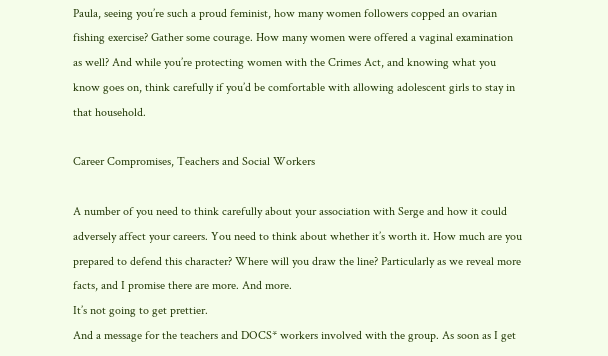Paula, seeing you’re such a proud feminist, how many women followers copped an ovarian fishing exercise? Gather some courage. How many women were offered a vaginal examination as well? And while you’re protecting women with the Crimes Act, and knowing what you know goes on, think carefully if you’d be comfortable with allowing adolescent girls to stay in that household.

Career Compromises, Teachers and Social Workers

A number of you need to think carefully about your association with Serge and how it could adversely affect your careers. You need to think about whether it’s worth it. How much are you prepared to defend this character? Where will you draw the line? Particularly as we reveal more facts, and I promise there are more. And more.
It’s not going to get prettier.
And a message for the teachers and DOCS* workers involved with the group. As soon as I get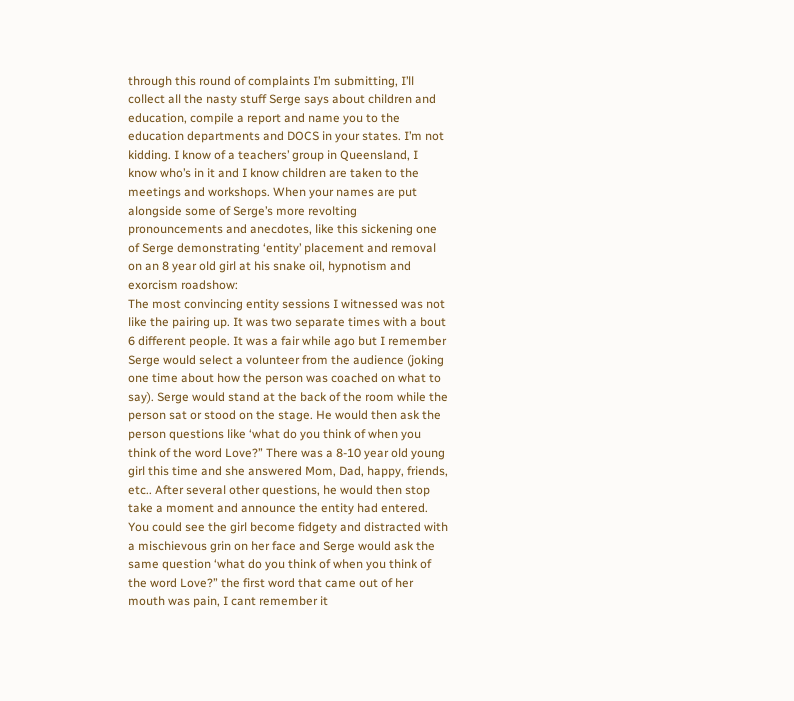through this round of complaints I’m submitting, I’ll collect all the nasty stuff Serge says about children and education, compile a report and name you to the education departments and DOCS in your states. I’m not kidding. I know of a teachers’ group in Queensland, I know who’s in it and I know children are taken to the meetings and workshops. When your names are put alongside some of Serge’s more revolting pronouncements and anecdotes, like this sickening one of Serge demonstrating ‘entity’ placement and removal on an 8 year old girl at his snake oil, hypnotism and exorcism roadshow:
The most convincing entity sessions I witnessed was not like the pairing up. It was two separate times with a bout 6 different people. It was a fair while ago but I remember Serge would select a volunteer from the audience (joking one time about how the person was coached on what to say). Serge would stand at the back of the room while the person sat or stood on the stage. He would then ask the person questions like ‘what do you think of when you think of the word Love?” There was a 8-10 year old young girl this time and she answered Mom, Dad, happy, friends, etc.. After several other questions, he would then stop take a moment and announce the entity had entered. You could see the girl become fidgety and distracted with a mischievous grin on her face and Serge would ask the same question ‘what do you think of when you think of the word Love?” the first word that came out of her mouth was pain, I cant remember it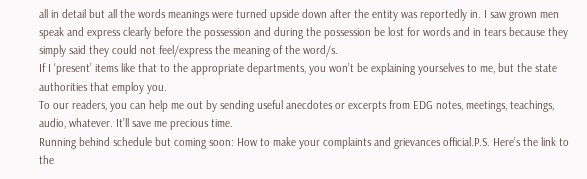all in detail but all the words meanings were turned upside down after the entity was reportedly in. I saw grown men speak and express clearly before the possession and during the possession be lost for words and in tears because they simply said they could not feel/express the meaning of the word/s.
If I ‘present’ items like that to the appropriate departments, you won’t be explaining yourselves to me, but the state authorities that employ you.
To our readers, you can help me out by sending useful anecdotes or excerpts from EDG notes, meetings, teachings, audio, whatever. It’ll save me precious time.
Running behind schedule but coming soon: How to make your complaints and grievances official.P.S. Here’s the link to the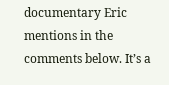documentary Eric mentions in the comments below. It’s a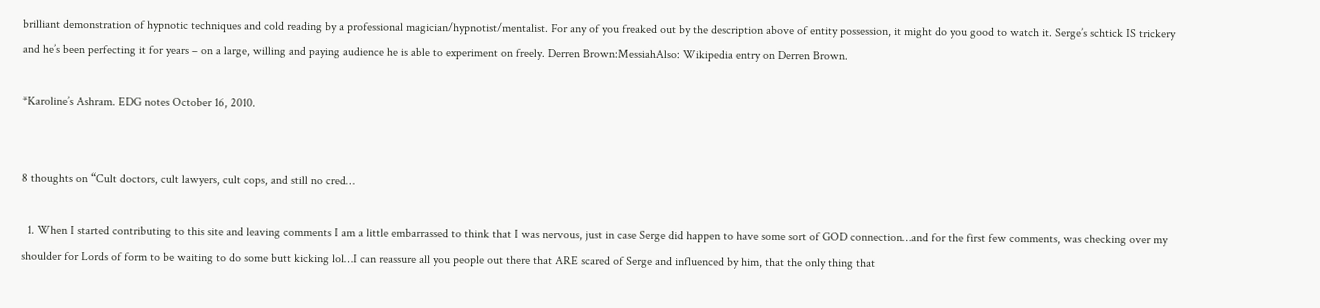brilliant demonstration of hypnotic techniques and cold reading by a professional magician/hypnotist/mentalist. For any of you freaked out by the description above of entity possession, it might do you good to watch it. Serge’s schtick IS trickery and he’s been perfecting it for years – on a large, willing and paying audience he is able to experiment on freely. Derren Brown:MessiahAlso: Wikipedia entry on Derren Brown.

*Karoline’s Ashram. EDG notes October 16, 2010.


8 thoughts on “Cult doctors, cult lawyers, cult cops, and still no cred…

  1. When I started contributing to this site and leaving comments I am a little embarrassed to think that I was nervous, just in case Serge did happen to have some sort of GOD connection…and for the first few comments, was checking over my shoulder for Lords of form to be waiting to do some butt kicking lol…I can reassure all you people out there that ARE scared of Serge and influenced by him, that the only thing that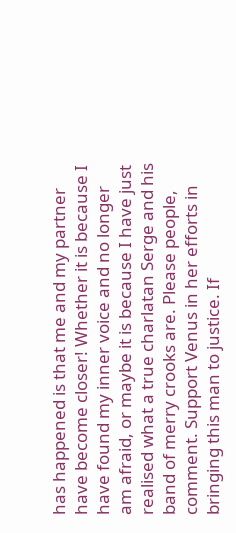has happened is that me and my partner have become closer! Whether it is because I have found my inner voice and no longer am afraid, or maybe it is because I have just realised what a true charlatan Serge and his band of merry crooks are. Please people, comment. Support Venus in her efforts in bringing this man to justice. If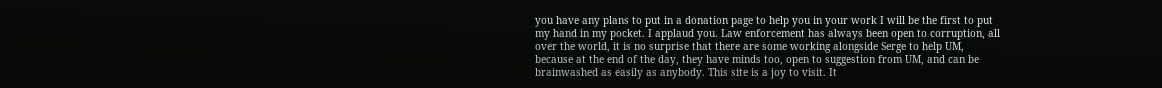you have any plans to put in a donation page to help you in your work I will be the first to put my hand in my pocket. I applaud you. Law enforcement has always been open to corruption, all over the world, it is no surprise that there are some working alongside Serge to help UM, because at the end of the day, they have minds too, open to suggestion from UM, and can be brainwashed as easily as anybody. This site is a joy to visit. It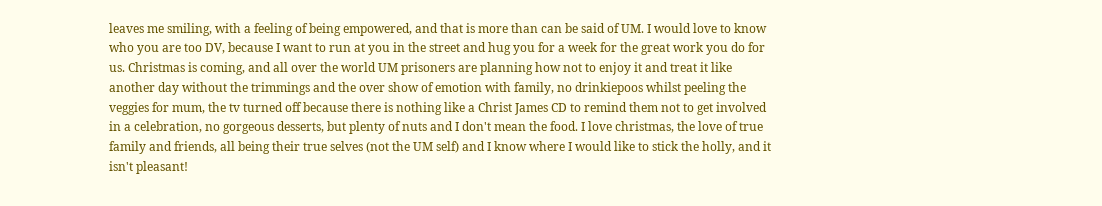leaves me smiling, with a feeling of being empowered, and that is more than can be said of UM. I would love to know who you are too DV, because I want to run at you in the street and hug you for a week for the great work you do for us. Christmas is coming, and all over the world UM prisoners are planning how not to enjoy it and treat it like another day without the trimmings and the over show of emotion with family, no drinkiepoos whilst peeling the veggies for mum, the tv turned off because there is nothing like a Christ James CD to remind them not to get involved in a celebration, no gorgeous desserts, but plenty of nuts and I don't mean the food. I love christmas, the love of true family and friends, all being their true selves (not the UM self) and I know where I would like to stick the holly, and it isn't pleasant!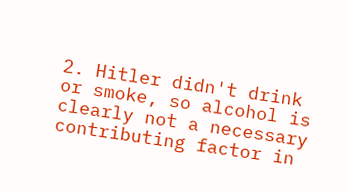2. Hitler didn't drink or smoke, so alcohol is clearly not a necessary contributing factor in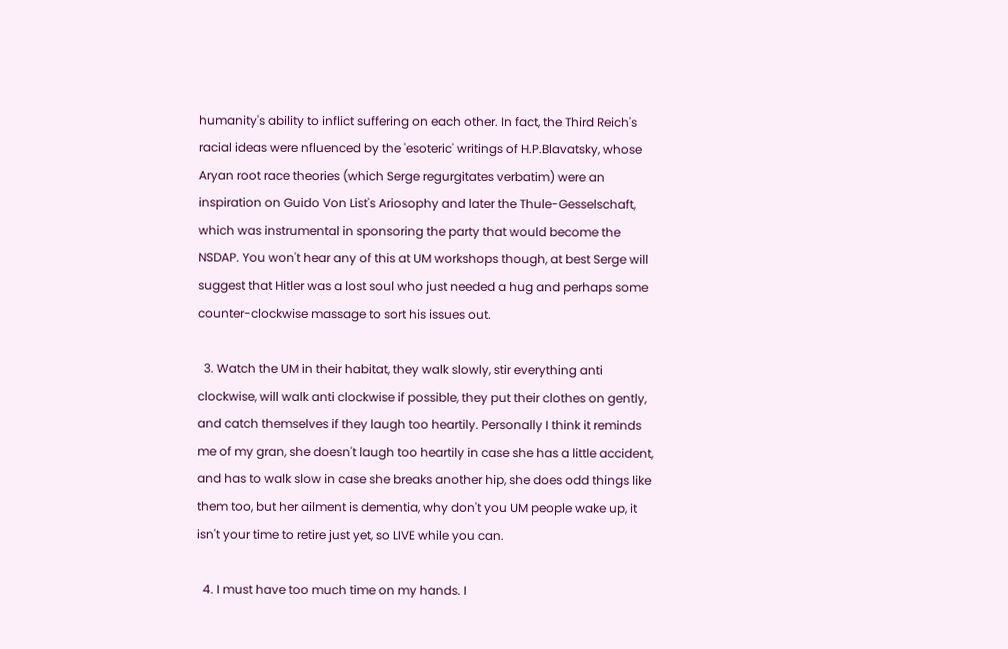humanity's ability to inflict suffering on each other. In fact, the Third Reich's racial ideas were nfluenced by the 'esoteric' writings of H.P.Blavatsky, whose Aryan root race theories (which Serge regurgitates verbatim) were an inspiration on Guido Von List's Ariosophy and later the Thule-Gesselschaft, which was instrumental in sponsoring the party that would become the NSDAP. You won't hear any of this at UM workshops though, at best Serge will suggest that Hitler was a lost soul who just needed a hug and perhaps some counter-clockwise massage to sort his issues out.

  3. Watch the UM in their habitat, they walk slowly, stir everything anti clockwise, will walk anti clockwise if possible, they put their clothes on gently, and catch themselves if they laugh too heartily. Personally I think it reminds me of my gran, she doesn't laugh too heartily in case she has a little accident, and has to walk slow in case she breaks another hip, she does odd things like them too, but her ailment is dementia, why don't you UM people wake up, it isn't your time to retire just yet, so LIVE while you can.

  4. I must have too much time on my hands. I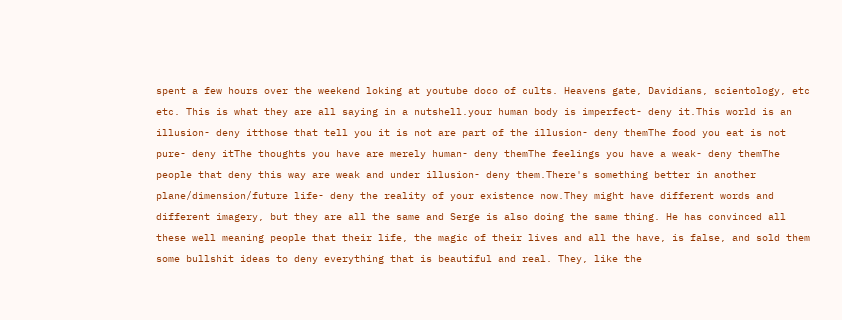spent a few hours over the weekend loking at youtube doco of cults. Heavens gate, Davidians, scientology, etc etc. This is what they are all saying in a nutshell.your human body is imperfect- deny it.This world is an illusion- deny itthose that tell you it is not are part of the illusion- deny themThe food you eat is not pure- deny itThe thoughts you have are merely human- deny themThe feelings you have a weak- deny themThe people that deny this way are weak and under illusion- deny them.There's something better in another plane/dimension/future life- deny the reality of your existence now.They might have different words and different imagery, but they are all the same and Serge is also doing the same thing. He has convinced all these well meaning people that their life, the magic of their lives and all the have, is false, and sold them some bullshit ideas to deny everything that is beautiful and real. They, like the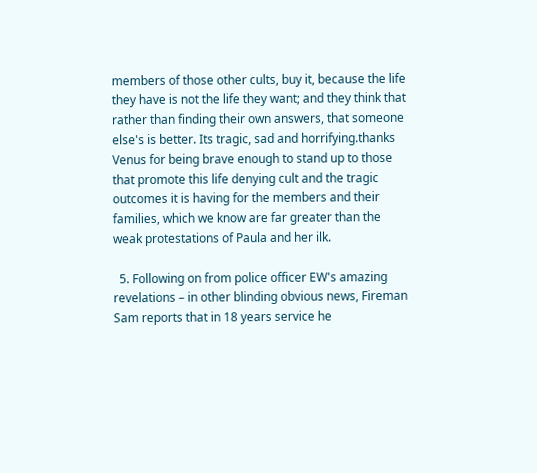members of those other cults, buy it, because the life they have is not the life they want; and they think that rather than finding their own answers, that someone else's is better. Its tragic, sad and horrifying.thanks Venus for being brave enough to stand up to those that promote this life denying cult and the tragic outcomes it is having for the members and their families, which we know are far greater than the weak protestations of Paula and her ilk.

  5. Following on from police officer EW's amazing revelations – in other blinding obvious news, Fireman Sam reports that in 18 years service he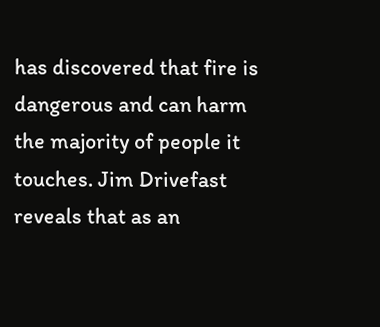has discovered that fire is dangerous and can harm the majority of people it touches. Jim Drivefast reveals that as an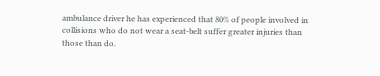ambulance driver he has experienced that 80% of people involved in collisions who do not wear a seat-belt suffer greater injuries than those than do.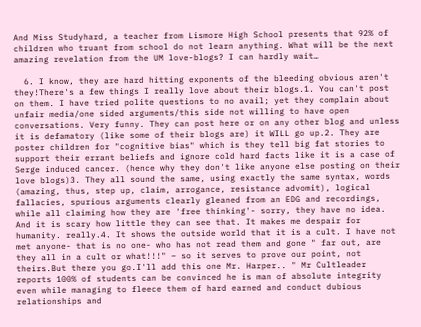And Miss Studyhard, a teacher from Lismore High School presents that 92% of children who truant from school do not learn anything. What will be the next amazing revelation from the UM love-blogs? I can hardly wait…

  6. I know, they are hard hitting exponents of the bleeding obvious aren't they!There's a few things I really love about their blogs.1. You can't post on them. I have tried polite questions to no avail; yet they complain about unfair media/one sided arguments/this side not willing to have open conversations. Very funny. They can post here or on any other blog and unless it is defamatory (like some of their blogs are) it WILL go up.2. They are poster children for "cognitive bias" which is they tell big fat stories to support their errant beliefs and ignore cold hard facts like it is a case of Serge induced cancer. (hence why they don't like anyone else posting on their love blogs)3. They all sound the same, using exactly the same syntax, words (amazing, thus, step up, claim, arrogance, resistance advomit), logical fallacies, spurious arguments clearly gleaned from an EDG and recordings, while all claiming how they are 'free thinking'- sorry, they have no idea. And it is scary how little they can see that. It makes me despair for humanity. really.4. It shows the outside world that it is a cult. I have not met anyone- that is no one- who has not read them and gone " far out, are they all in a cult or what!!!" – so it serves to prove our point, not theirs.But there you go.I'll add this one Mr. Harper.. " Mr Cultleader reports 100% of students can be convinced he is man of absolute integrity even while managing to fleece them of hard earned and conduct dubious relationships and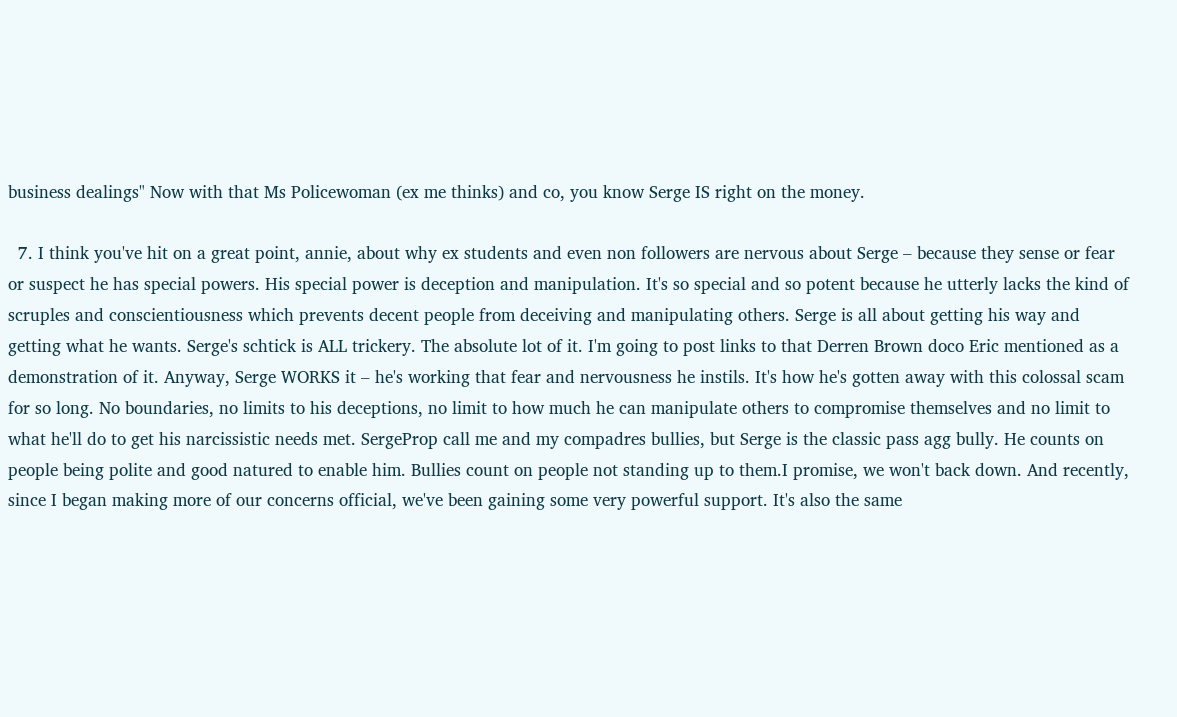business dealings" Now with that Ms Policewoman (ex me thinks) and co, you know Serge IS right on the money.

  7. I think you've hit on a great point, annie, about why ex students and even non followers are nervous about Serge – because they sense or fear or suspect he has special powers. His special power is deception and manipulation. It's so special and so potent because he utterly lacks the kind of scruples and conscientiousness which prevents decent people from deceiving and manipulating others. Serge is all about getting his way and getting what he wants. Serge's schtick is ALL trickery. The absolute lot of it. I'm going to post links to that Derren Brown doco Eric mentioned as a demonstration of it. Anyway, Serge WORKS it – he's working that fear and nervousness he instils. It's how he's gotten away with this colossal scam for so long. No boundaries, no limits to his deceptions, no limit to how much he can manipulate others to compromise themselves and no limit to what he'll do to get his narcissistic needs met. SergeProp call me and my compadres bullies, but Serge is the classic pass agg bully. He counts on people being polite and good natured to enable him. Bullies count on people not standing up to them.I promise, we won't back down. And recently, since I began making more of our concerns official, we've been gaining some very powerful support. It's also the same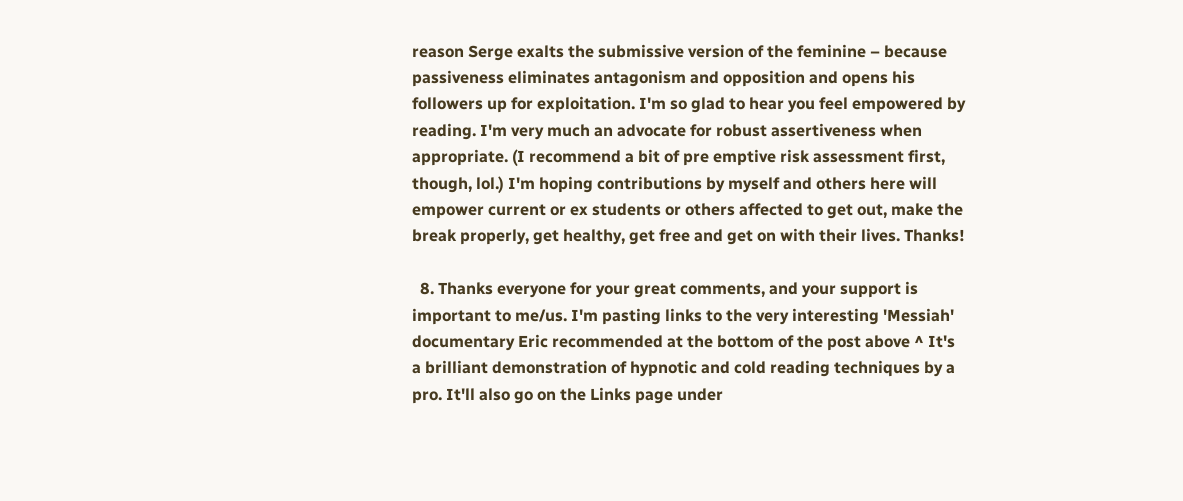reason Serge exalts the submissive version of the feminine – because passiveness eliminates antagonism and opposition and opens his followers up for exploitation. I'm so glad to hear you feel empowered by reading. I'm very much an advocate for robust assertiveness when appropriate. (I recommend a bit of pre emptive risk assessment first, though, lol.) I'm hoping contributions by myself and others here will empower current or ex students or others affected to get out, make the break properly, get healthy, get free and get on with their lives. Thanks!

  8. Thanks everyone for your great comments, and your support is important to me/us. I'm pasting links to the very interesting 'Messiah' documentary Eric recommended at the bottom of the post above ^ It's a brilliant demonstration of hypnotic and cold reading techniques by a pro. It'll also go on the Links page under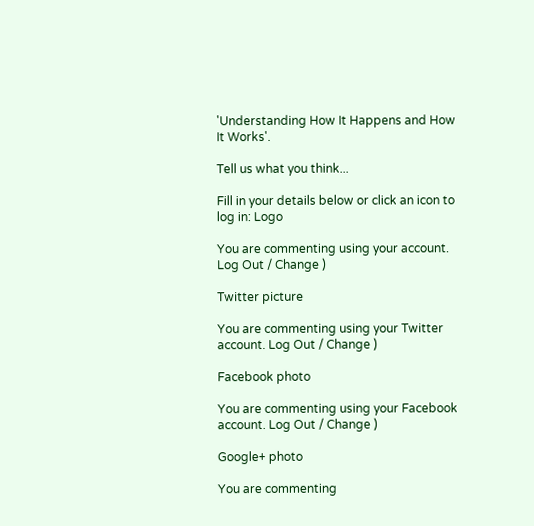'Understanding How It Happens and How It Works'.

Tell us what you think...

Fill in your details below or click an icon to log in: Logo

You are commenting using your account. Log Out / Change )

Twitter picture

You are commenting using your Twitter account. Log Out / Change )

Facebook photo

You are commenting using your Facebook account. Log Out / Change )

Google+ photo

You are commenting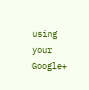using your Google+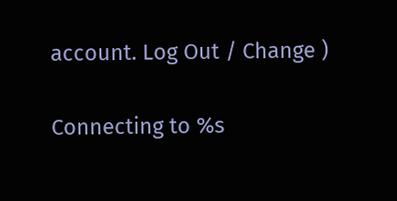account. Log Out / Change )

Connecting to %s